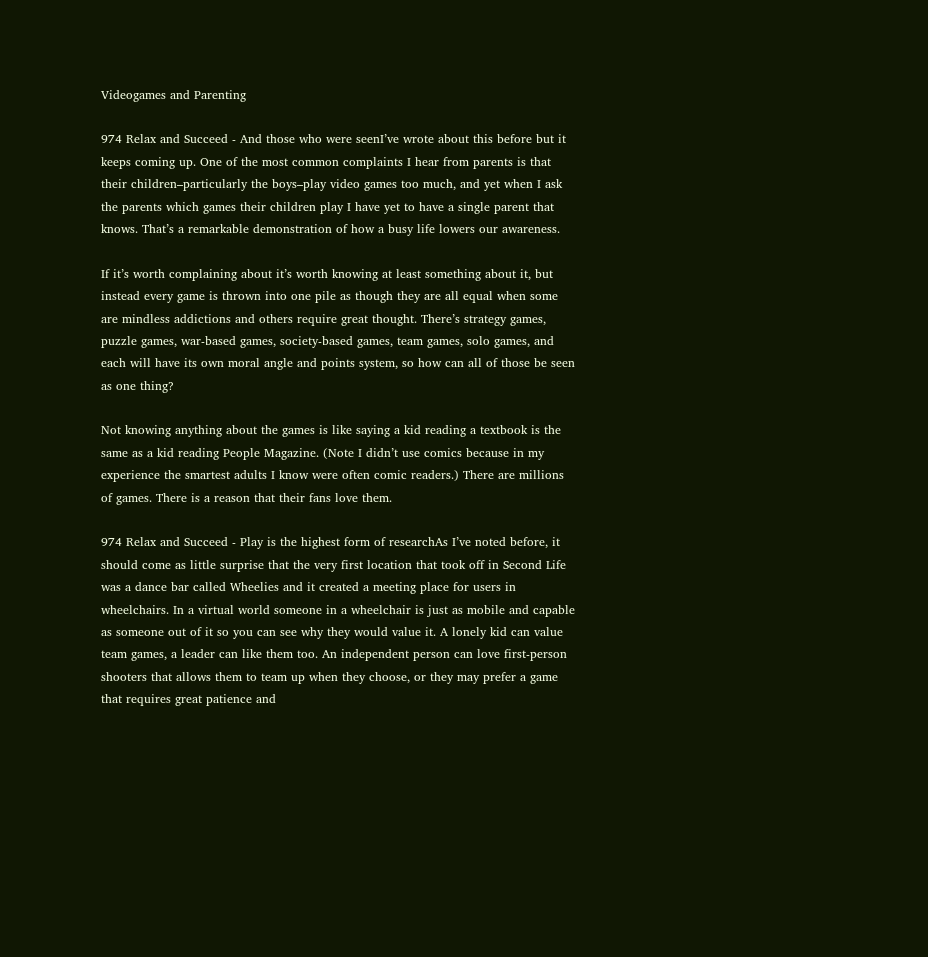Videogames and Parenting

974 Relax and Succeed - And those who were seenI’ve wrote about this before but it keeps coming up. One of the most common complaints I hear from parents is that their children–particularly the boys–play video games too much, and yet when I ask the parents which games their children play I have yet to have a single parent that knows. That’s a remarkable demonstration of how a busy life lowers our awareness.

If it’s worth complaining about it’s worth knowing at least something about it, but instead every game is thrown into one pile as though they are all equal when some are mindless addictions and others require great thought. There’s strategy games, puzzle games, war-based games, society-based games, team games, solo games, and each will have its own moral angle and points system, so how can all of those be seen as one thing?

Not knowing anything about the games is like saying a kid reading a textbook is the same as a kid reading People Magazine. (Note I didn’t use comics because in my experience the smartest adults I know were often comic readers.) There are millions of games. There is a reason that their fans love them.

974 Relax and Succeed - Play is the highest form of researchAs I’ve noted before, it should come as little surprise that the very first location that took off in Second Life was a dance bar called Wheelies and it created a meeting place for users in wheelchairs. In a virtual world someone in a wheelchair is just as mobile and capable as someone out of it so you can see why they would value it. A lonely kid can value team games, a leader can like them too. An independent person can love first-person shooters that allows them to team up when they choose, or they may prefer a game that requires great patience and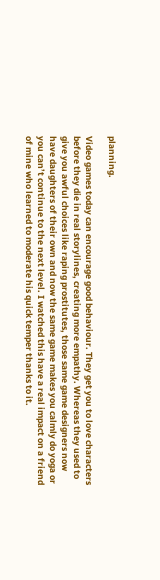planning.

Video games today can encourage good behaviour. They get you to love characters before they die in real storylines, creating more empathy. Whereas they used to give you awful choices like raping prostitutes, those same game designers now have daughters of their own and now the same game makes you calmly do yoga or you can’t continue to the next level. I watched this have a real impact on a friend of mine who learned to moderate his quick temper thanks to it.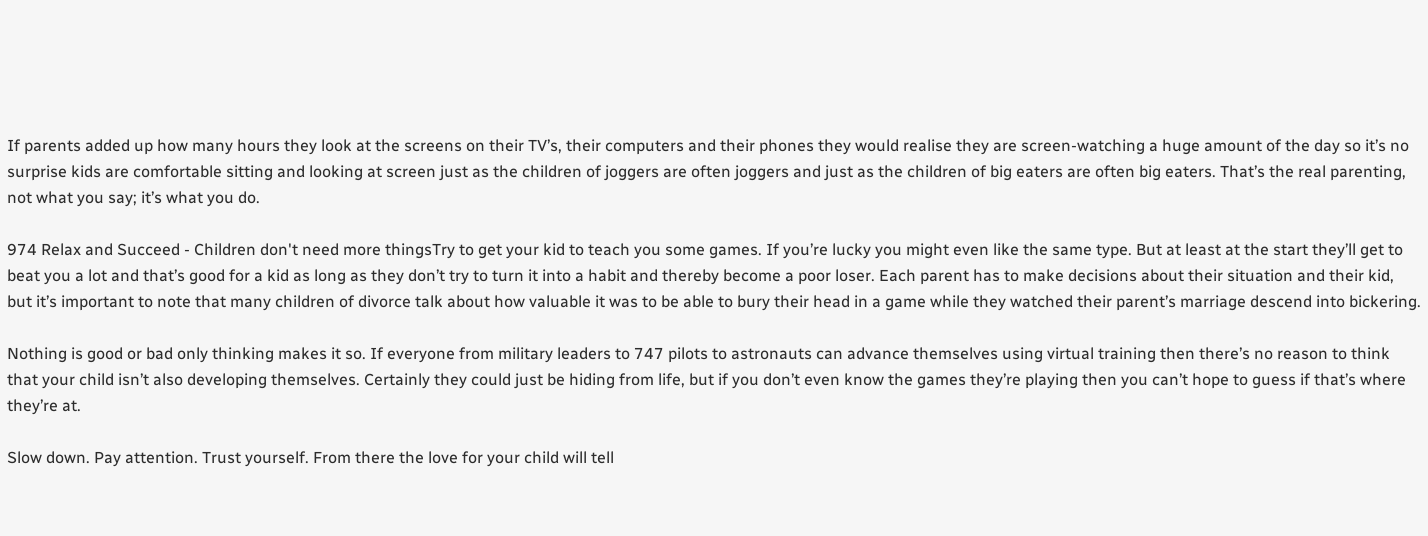If parents added up how many hours they look at the screens on their TV’s, their computers and their phones they would realise they are screen-watching a huge amount of the day so it’s no surprise kids are comfortable sitting and looking at screen just as the children of joggers are often joggers and just as the children of big eaters are often big eaters. That’s the real parenting, not what you say; it’s what you do.

974 Relax and Succeed - Children don't need more thingsTry to get your kid to teach you some games. If you’re lucky you might even like the same type. But at least at the start they’ll get to beat you a lot and that’s good for a kid as long as they don’t try to turn it into a habit and thereby become a poor loser. Each parent has to make decisions about their situation and their kid, but it’s important to note that many children of divorce talk about how valuable it was to be able to bury their head in a game while they watched their parent’s marriage descend into bickering.

Nothing is good or bad only thinking makes it so. If everyone from military leaders to 747 pilots to astronauts can advance themselves using virtual training then there’s no reason to think that your child isn’t also developing themselves. Certainly they could just be hiding from life, but if you don’t even know the games they’re playing then you can’t hope to guess if that’s where they’re at.

Slow down. Pay attention. Trust yourself. From there the love for your child will tell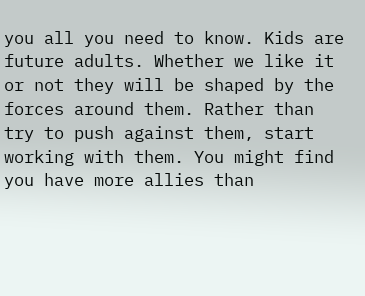you all you need to know. Kids are future adults. Whether we like it or not they will be shaped by the forces around them. Rather than try to push against them, start working with them. You might find you have more allies than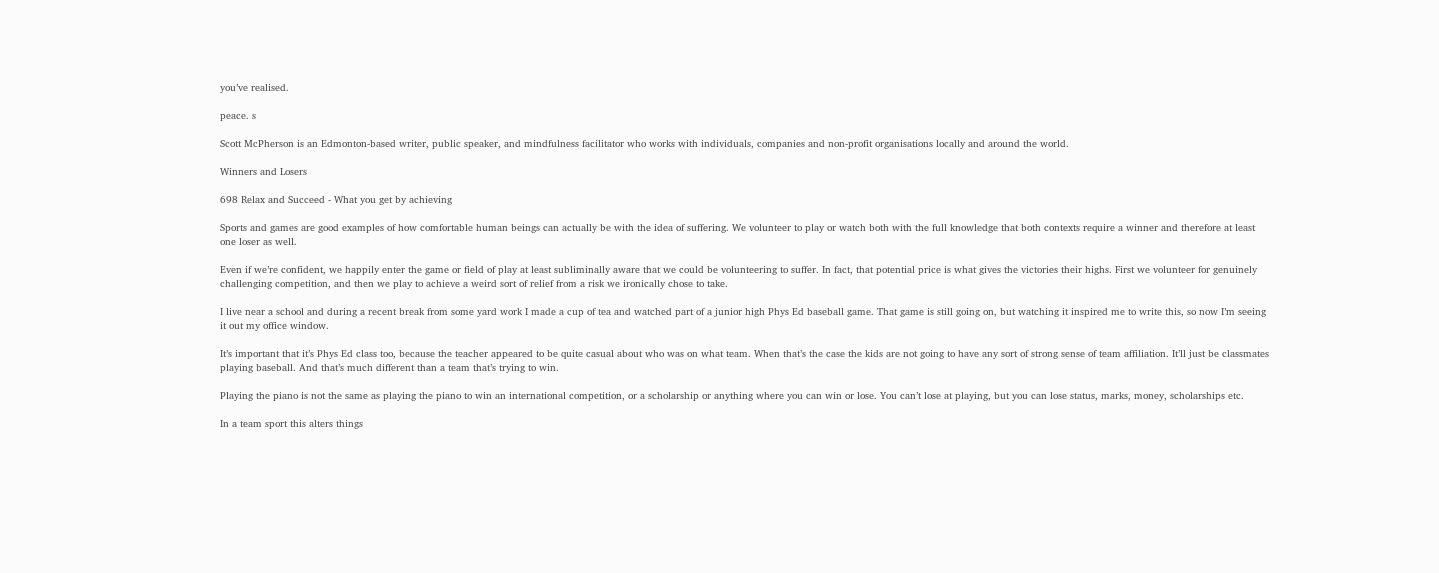you’ve realised.

peace. s

Scott McPherson is an Edmonton-based writer, public speaker, and mindfulness facilitator who works with individuals, companies and non-profit organisations locally and around the world.

Winners and Losers

698 Relax and Succeed - What you get by achieving

Sports and games are good examples of how comfortable human beings can actually be with the idea of suffering. We volunteer to play or watch both with the full knowledge that both contexts require a winner and therefore at least one loser as well.

Even if we’re confident, we happily enter the game or field of play at least subliminally aware that we could be volunteering to suffer. In fact, that potential price is what gives the victories their highs. First we volunteer for genuinely challenging competition, and then we play to achieve a weird sort of relief from a risk we ironically chose to take.

I live near a school and during a recent break from some yard work I made a cup of tea and watched part of a junior high Phys Ed baseball game. That game is still going on, but watching it inspired me to write this, so now I’m seeing it out my office window.

It’s important that it’s Phys Ed class too, because the teacher appeared to be quite casual about who was on what team. When that’s the case the kids are not going to have any sort of strong sense of team affiliation. It’ll just be classmates playing baseball. And that’s much different than a team that’s trying to win.

Playing the piano is not the same as playing the piano to win an international competition, or a scholarship or anything where you can win or lose. You can’t lose at playing, but you can lose status, marks, money, scholarships etc.

In a team sport this alters things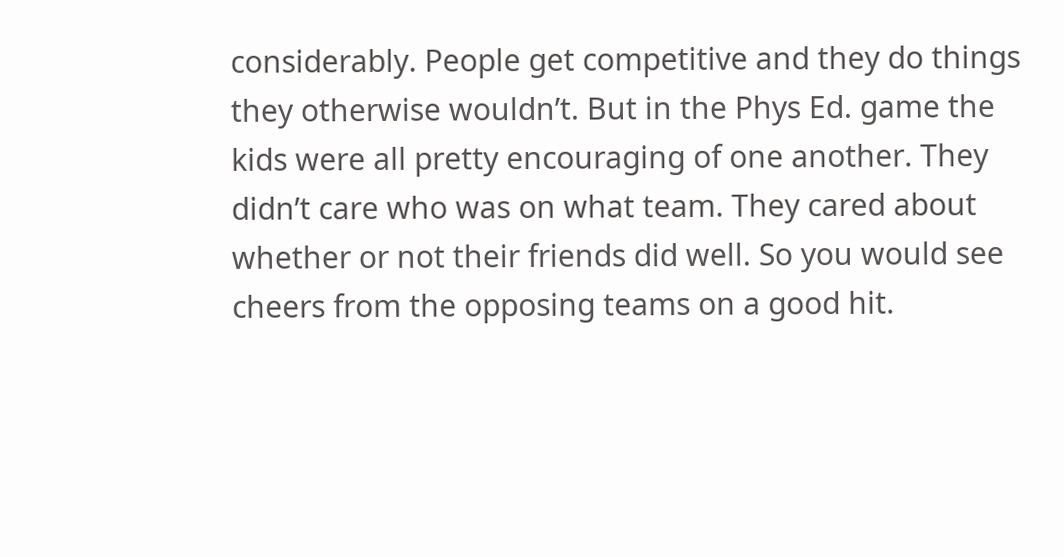considerably. People get competitive and they do things they otherwise wouldn’t. But in the Phys Ed. game the kids were all pretty encouraging of one another. They didn’t care who was on what team. They cared about whether or not their friends did well. So you would see cheers from the opposing teams on a good hit.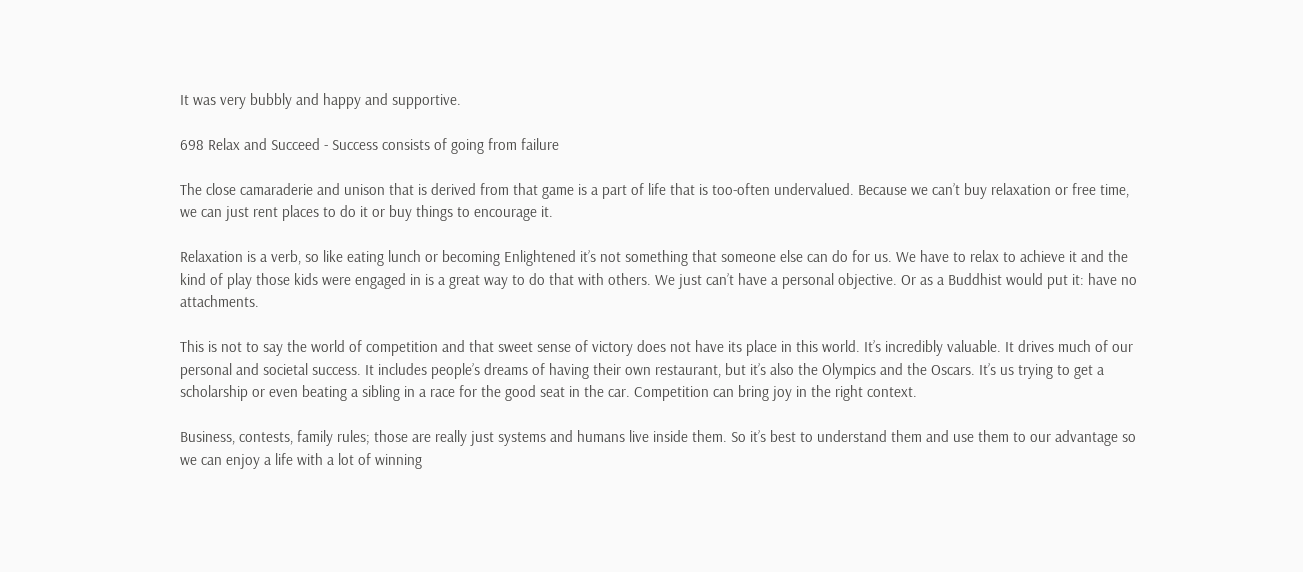It was very bubbly and happy and supportive.

698 Relax and Succeed - Success consists of going from failure

The close camaraderie and unison that is derived from that game is a part of life that is too-often undervalued. Because we can’t buy relaxation or free time, we can just rent places to do it or buy things to encourage it.

Relaxation is a verb, so like eating lunch or becoming Enlightened it’s not something that someone else can do for us. We have to relax to achieve it and the kind of play those kids were engaged in is a great way to do that with others. We just can’t have a personal objective. Or as a Buddhist would put it: have no attachments.

This is not to say the world of competition and that sweet sense of victory does not have its place in this world. It’s incredibly valuable. It drives much of our personal and societal success. It includes people’s dreams of having their own restaurant, but it’s also the Olympics and the Oscars. It’s us trying to get a scholarship or even beating a sibling in a race for the good seat in the car. Competition can bring joy in the right context.

Business, contests, family rules; those are really just systems and humans live inside them. So it’s best to understand them and use them to our advantage so we can enjoy a life with a lot of winning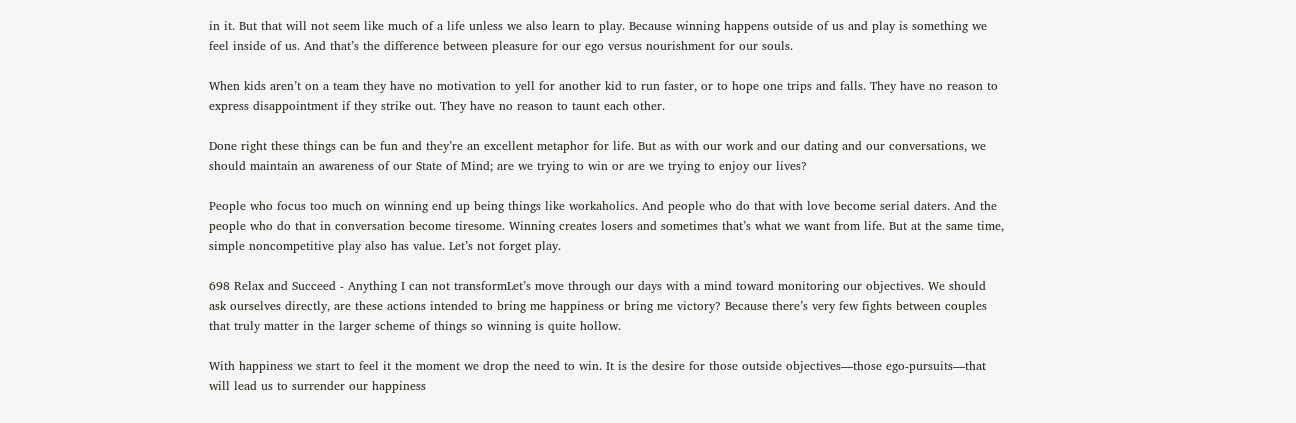in it. But that will not seem like much of a life unless we also learn to play. Because winning happens outside of us and play is something we feel inside of us. And that’s the difference between pleasure for our ego versus nourishment for our souls.

When kids aren’t on a team they have no motivation to yell for another kid to run faster, or to hope one trips and falls. They have no reason to express disappointment if they strike out. They have no reason to taunt each other.

Done right these things can be fun and they’re an excellent metaphor for life. But as with our work and our dating and our conversations, we should maintain an awareness of our State of Mind; are we trying to win or are we trying to enjoy our lives?

People who focus too much on winning end up being things like workaholics. And people who do that with love become serial daters. And the people who do that in conversation become tiresome. Winning creates losers and sometimes that’s what we want from life. But at the same time, simple noncompetitive play also has value. Let’s not forget play.

698 Relax and Succeed - Anything I can not transformLet’s move through our days with a mind toward monitoring our objectives. We should ask ourselves directly, are these actions intended to bring me happiness or bring me victory? Because there’s very few fights between couples that truly matter in the larger scheme of things so winning is quite hollow.

With happiness we start to feel it the moment we drop the need to win. It is the desire for those outside objectives—those ego-pursuits—that will lead us to surrender our happiness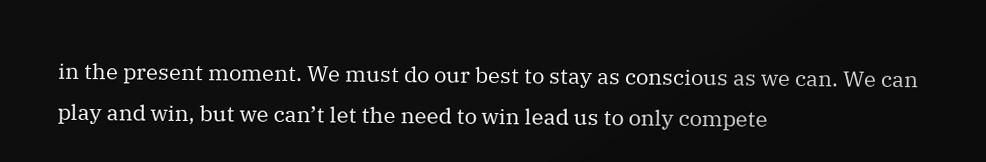in the present moment. We must do our best to stay as conscious as we can. We can play and win, but we can’t let the need to win lead us to only compete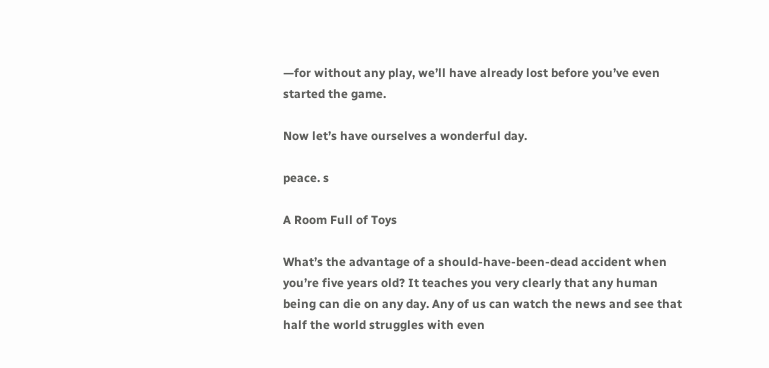—for without any play, we’ll have already lost before you’ve even started the game.

Now let’s have ourselves a wonderful day.

peace. s

A Room Full of Toys

What’s the advantage of a should-have-been-dead accident when you’re five years old? It teaches you very clearly that any human being can die on any day. Any of us can watch the news and see that half the world struggles with even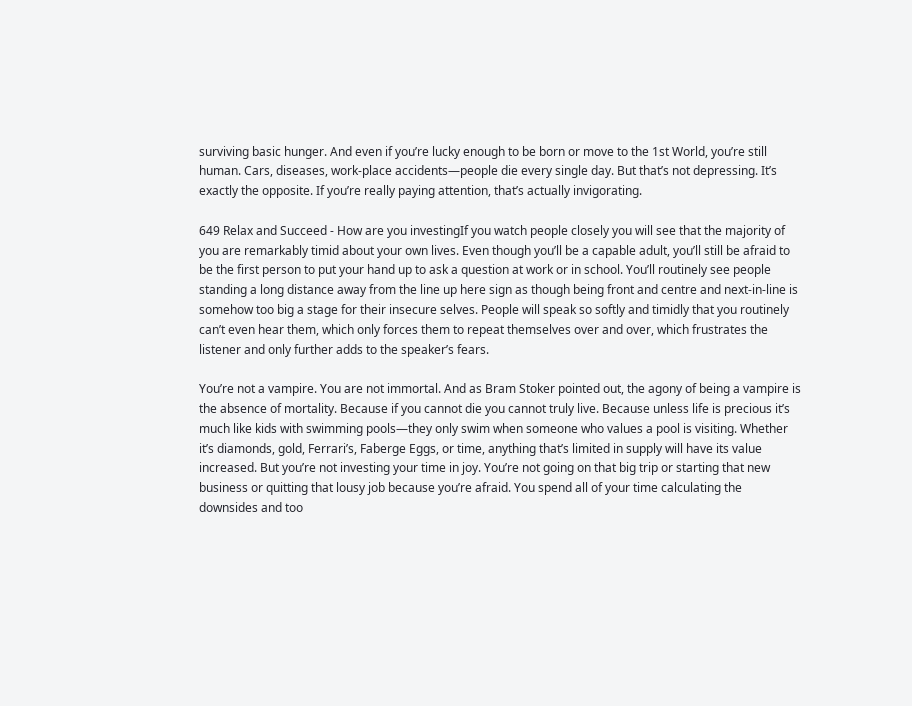surviving basic hunger. And even if you’re lucky enough to be born or move to the 1st World, you’re still human. Cars, diseases, work-place accidents—people die every single day. But that’s not depressing. It’s exactly the opposite. If you’re really paying attention, that’s actually invigorating.

649 Relax and Succeed - How are you investingIf you watch people closely you will see that the majority of you are remarkably timid about your own lives. Even though you’ll be a capable adult, you’ll still be afraid to be the first person to put your hand up to ask a question at work or in school. You’ll routinely see people standing a long distance away from the line up here sign as though being front and centre and next-in-line is somehow too big a stage for their insecure selves. People will speak so softly and timidly that you routinely can’t even hear them, which only forces them to repeat themselves over and over, which frustrates the listener and only further adds to the speaker’s fears.

You’re not a vampire. You are not immortal. And as Bram Stoker pointed out, the agony of being a vampire is the absence of mortality. Because if you cannot die you cannot truly live. Because unless life is precious it’s much like kids with swimming pools—they only swim when someone who values a pool is visiting. Whether it’s diamonds, gold, Ferrari’s, Faberge Eggs, or time, anything that’s limited in supply will have its value increased. But you’re not investing your time in joy. You’re not going on that big trip or starting that new business or quitting that lousy job because you’re afraid. You spend all of your time calculating the downsides and too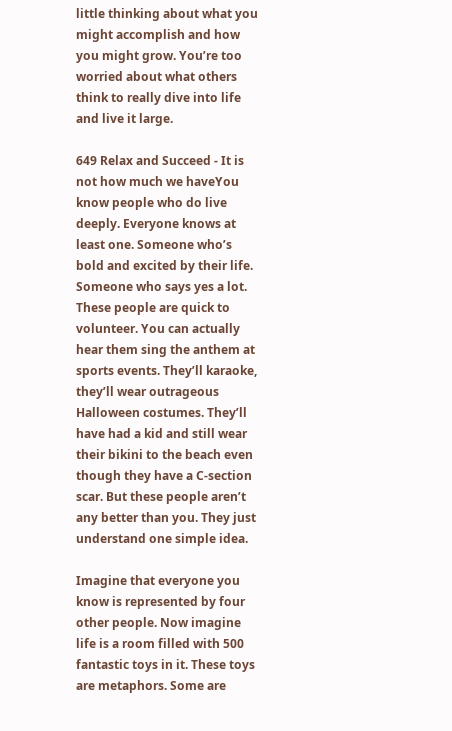little thinking about what you might accomplish and how you might grow. You’re too worried about what others think to really dive into life and live it large.

649 Relax and Succeed - It is not how much we haveYou know people who do live deeply. Everyone knows at least one. Someone who’s bold and excited by their life. Someone who says yes a lot. These people are quick to volunteer. You can actually hear them sing the anthem at sports events. They’ll karaoke, they’ll wear outrageous Halloween costumes. They’ll have had a kid and still wear their bikini to the beach even though they have a C-section scar. But these people aren’t any better than you. They just understand one simple idea.

Imagine that everyone you know is represented by four other people. Now imagine life is a room filled with 500 fantastic toys in it. These toys are metaphors. Some are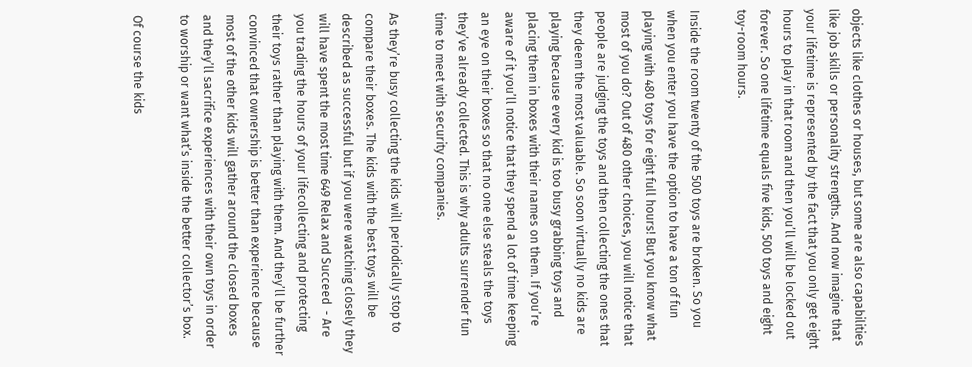objects like clothes or houses, but some are also capabilities like job skills or personality strengths. And now imagine that your lifetime is represented by the fact that you only get eight hours to play in that room and then you’ll will be locked out forever. So one lifetime equals five kids, 500 toys and eight toy-room hours.

Inside the room twenty of the 500 toys are broken. So you when you enter you have the option to have a ton of fun playing with 480 toys for eight full hours! But you know what most of you do? Out of 480 other choices, you will notice that people are judging the toys and then collecting the ones that they deem the most valuable. So soon virtually no kids are playing because every kid is too busy grabbing toys and placing them in boxes with their names on them. If you’re aware of it you’ll notice that they spend a lot of time keeping an eye on their boxes so that no one else steals the toys they’ve already collected. This is why adults surrender fun time to meet with security companies.

As they’re busy collecting the kids will periodically stop to compare their boxes. The kids with the best toys will be described as successful but if you were watching closely they will have spent the most time 649 Relax and Succeed  - Are you trading the hours of your lifecollecting and protecting their toys rather than playing with them. And they’ll be further convinced that ownership is better than experience because most of the other kids will gather around the closed boxes and they’ll sacrifice experiences with their own toys in order to worship or want what’s inside the better collector’s box.

Of course the kids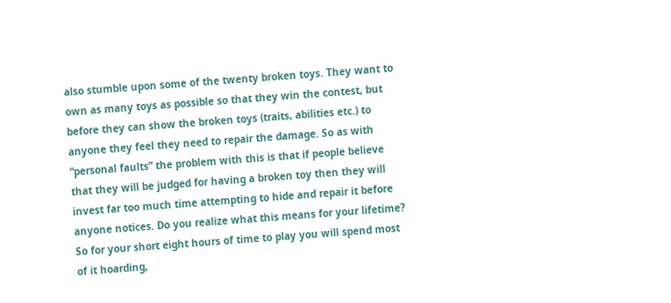also stumble upon some of the twenty broken toys. They want to own as many toys as possible so that they win the contest, but before they can show the broken toys (traits, abilities etc.) to anyone they feel they need to repair the damage. So as with “personal faults” the problem with this is that if people believe that they will be judged for having a broken toy then they will invest far too much time attempting to hide and repair it before anyone notices. Do you realize what this means for your lifetime? So for your short eight hours of time to play you will spend most of it hoarding,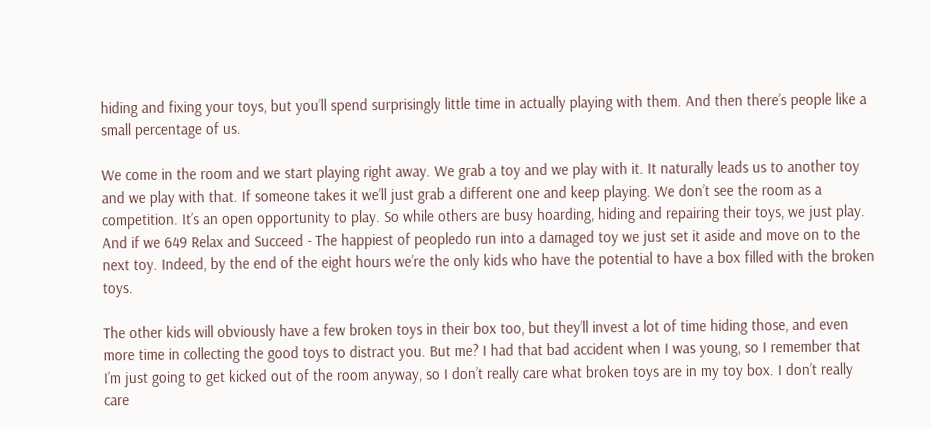hiding and fixing your toys, but you’ll spend surprisingly little time in actually playing with them. And then there’s people like a small percentage of us.

We come in the room and we start playing right away. We grab a toy and we play with it. It naturally leads us to another toy and we play with that. If someone takes it we’ll just grab a different one and keep playing. We don’t see the room as a competition. It’s an open opportunity to play. So while others are busy hoarding, hiding and repairing their toys, we just play. And if we 649 Relax and Succeed - The happiest of peopledo run into a damaged toy we just set it aside and move on to the next toy. Indeed, by the end of the eight hours we’re the only kids who have the potential to have a box filled with the broken toys.

The other kids will obviously have a few broken toys in their box too, but they’ll invest a lot of time hiding those, and even more time in collecting the good toys to distract you. But me? I had that bad accident when I was young, so I remember that I’m just going to get kicked out of the room anyway, so I don’t really care what broken toys are in my toy box. I don’t really care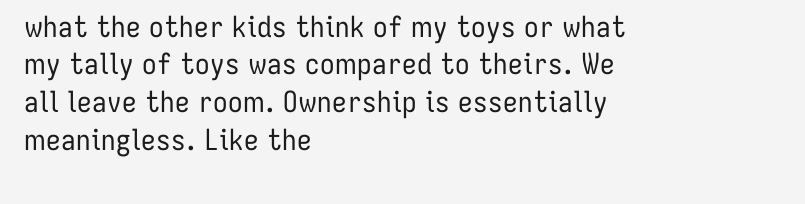what the other kids think of my toys or what my tally of toys was compared to theirs. We all leave the room. Ownership is essentially meaningless. Like the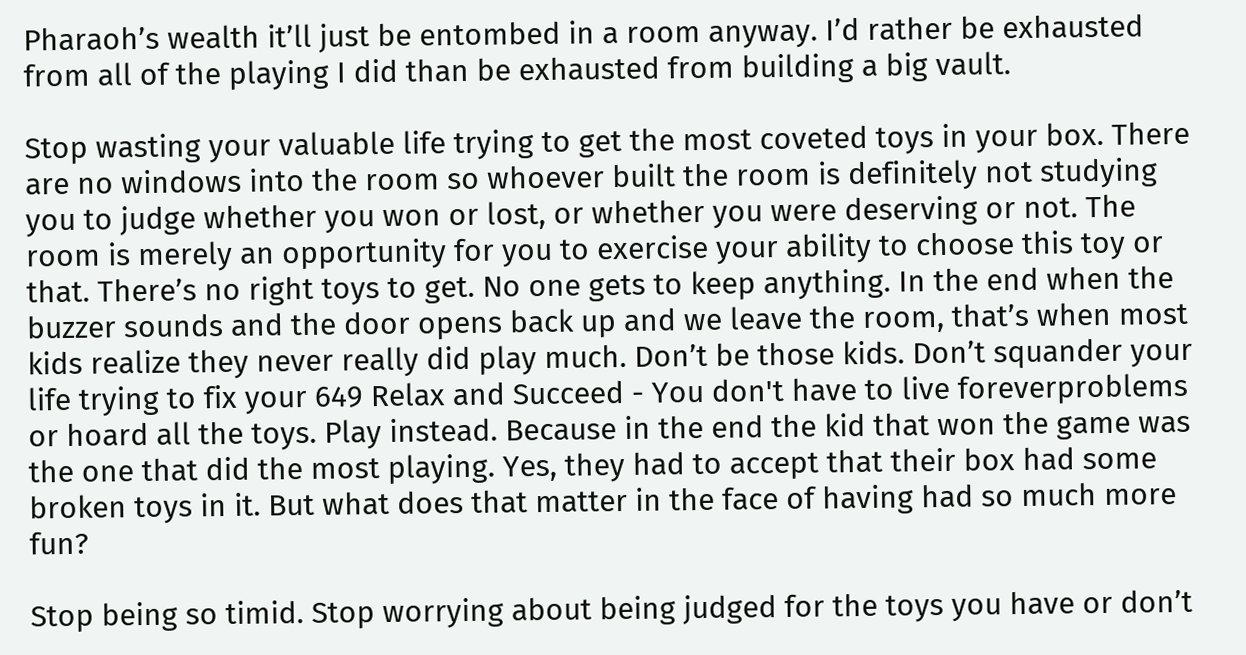Pharaoh’s wealth it’ll just be entombed in a room anyway. I’d rather be exhausted from all of the playing I did than be exhausted from building a big vault.

Stop wasting your valuable life trying to get the most coveted toys in your box. There are no windows into the room so whoever built the room is definitely not studying you to judge whether you won or lost, or whether you were deserving or not. The room is merely an opportunity for you to exercise your ability to choose this toy or that. There’s no right toys to get. No one gets to keep anything. In the end when the buzzer sounds and the door opens back up and we leave the room, that’s when most kids realize they never really did play much. Don’t be those kids. Don’t squander your life trying to fix your 649 Relax and Succeed - You don't have to live foreverproblems or hoard all the toys. Play instead. Because in the end the kid that won the game was the one that did the most playing. Yes, they had to accept that their box had some broken toys in it. But what does that matter in the face of having had so much more fun?

Stop being so timid. Stop worrying about being judged for the toys you have or don’t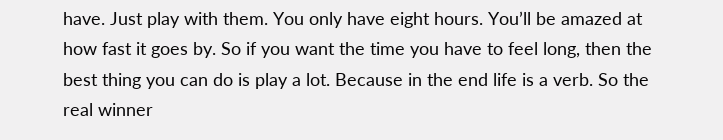have. Just play with them. You only have eight hours. You’ll be amazed at how fast it goes by. So if you want the time you have to feel long, then the best thing you can do is play a lot. Because in the end life is a verb. So the real winner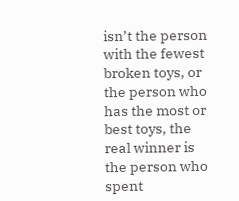isn’t the person with the fewest broken toys, or the person who has the most or best toys, the real winner is the person who spent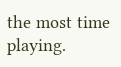the most time playing.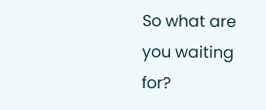So what are you waiting for?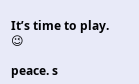It’s time to play. 😉

peace. s